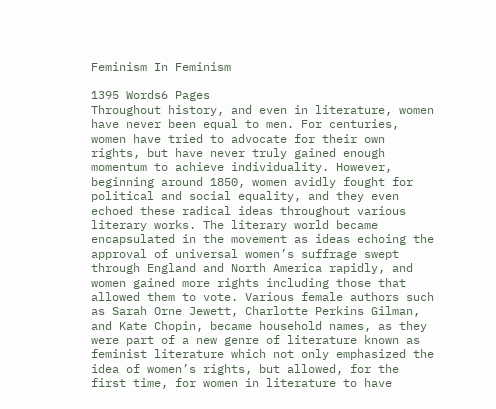Feminism In Feminism

1395 Words6 Pages
Throughout history, and even in literature, women have never been equal to men. For centuries, women have tried to advocate for their own rights, but have never truly gained enough momentum to achieve individuality. However, beginning around 1850, women avidly fought for political and social equality, and they even echoed these radical ideas throughout various literary works. The literary world became encapsulated in the movement as ideas echoing the approval of universal women’s suffrage swept through England and North America rapidly, and women gained more rights including those that allowed them to vote. Various female authors such as Sarah Orne Jewett, Charlotte Perkins Gilman, and Kate Chopin, became household names, as they were part of a new genre of literature known as feminist literature which not only emphasized the idea of women’s rights, but allowed, for the first time, for women in literature to have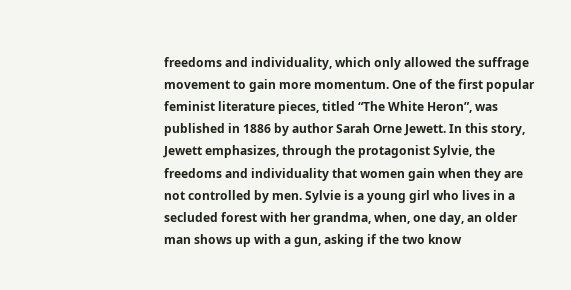freedoms and individuality, which only allowed the suffrage movement to gain more momentum. One of the first popular feminist literature pieces, titled “The White Heron”, was published in 1886 by author Sarah Orne Jewett. In this story, Jewett emphasizes, through the protagonist Sylvie, the freedoms and individuality that women gain when they are not controlled by men. Sylvie is a young girl who lives in a secluded forest with her grandma, when, one day, an older man shows up with a gun, asking if the two know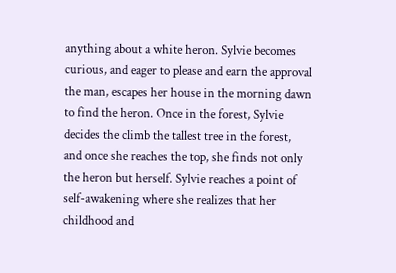anything about a white heron. Sylvie becomes curious, and eager to please and earn the approval the man, escapes her house in the morning dawn to find the heron. Once in the forest, Sylvie decides the climb the tallest tree in the forest, and once she reaches the top, she finds not only the heron but herself. Sylvie reaches a point of self-awakening where she realizes that her childhood and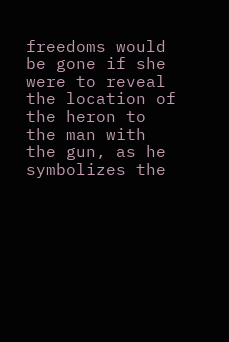freedoms would be gone if she were to reveal the location of the heron to the man with the gun, as he symbolizes the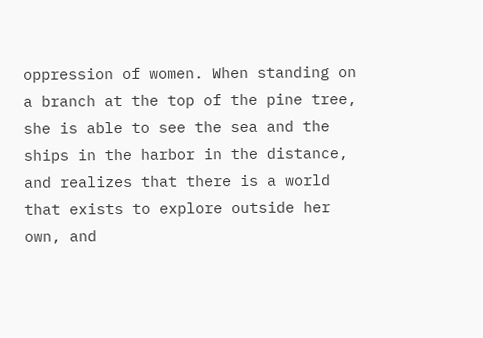oppression of women. When standing on a branch at the top of the pine tree, she is able to see the sea and the ships in the harbor in the distance, and realizes that there is a world that exists to explore outside her own, and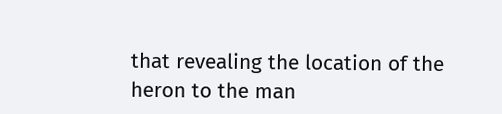that revealing the location of the heron to the man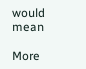would mean

More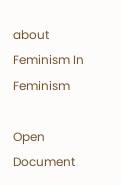about Feminism In Feminism

Open Document